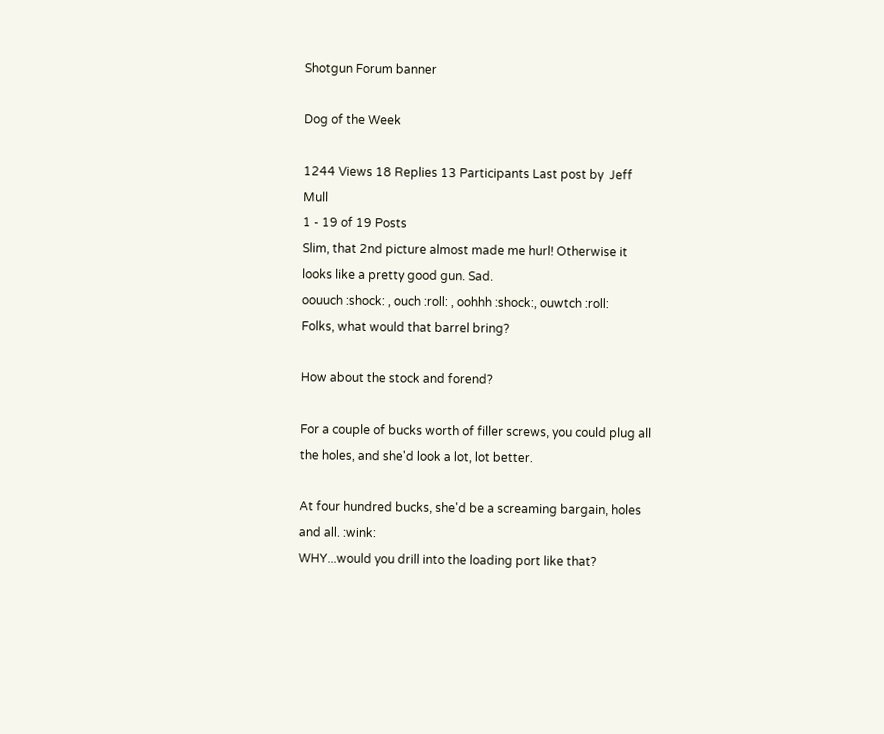Shotgun Forum banner

Dog of the Week

1244 Views 18 Replies 13 Participants Last post by  Jeff Mull
1 - 19 of 19 Posts
Slim, that 2nd picture almost made me hurl! Otherwise it looks like a pretty good gun. Sad.
oouuch :shock: , ouch :roll: , oohhh :shock:, ouwtch :roll:
Folks, what would that barrel bring?

How about the stock and forend?

For a couple of bucks worth of filler screws, you could plug all the holes, and she'd look a lot, lot better.

At four hundred bucks, she'd be a screaming bargain, holes and all. :wink:
WHY...would you drill into the loading port like that?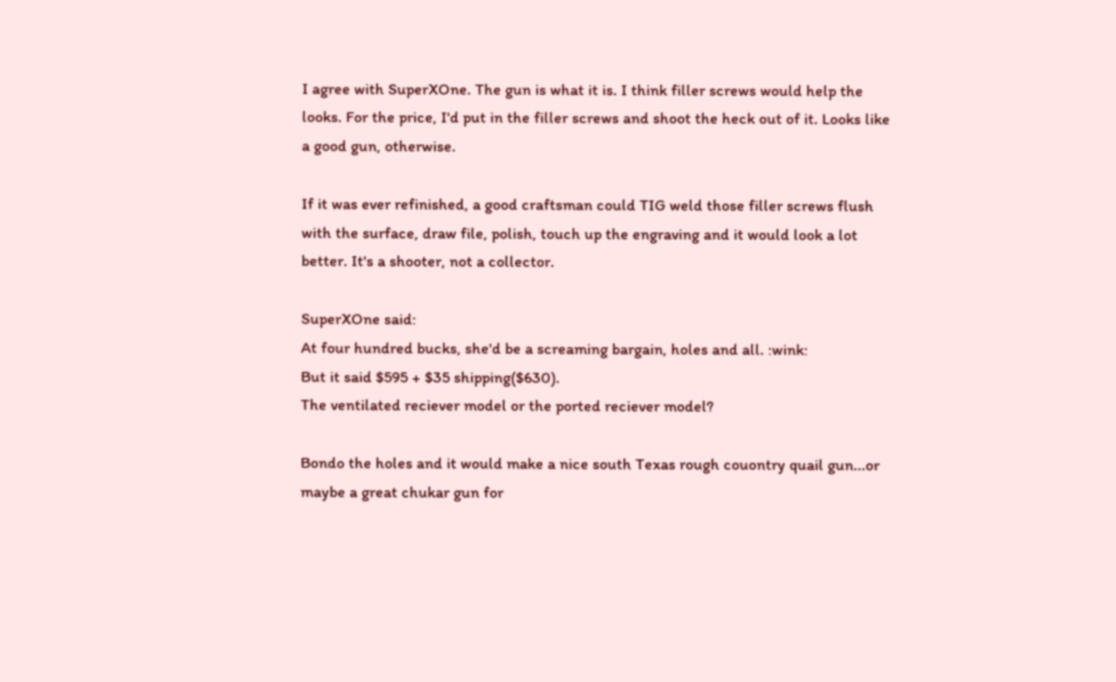I agree with SuperXOne. The gun is what it is. I think filler screws would help the looks. For the price, I'd put in the filler screws and shoot the heck out of it. Looks like a good gun, otherwise.

If it was ever refinished, a good craftsman could TIG weld those filler screws flush with the surface, draw file, polish, touch up the engraving and it would look a lot better. It's a shooter, not a collector.

SuperXOne said:
At four hundred bucks, she'd be a screaming bargain, holes and all. :wink:
But it said $595 + $35 shipping($630).
The ventilated reciever model or the ported reciever model?

Bondo the holes and it would make a nice south Texas rough couontry quail gun...or maybe a great chukar gun for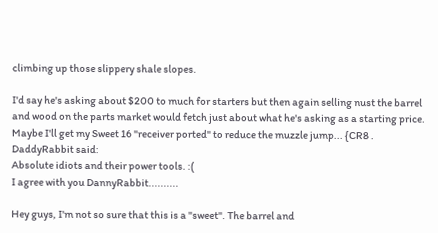climbing up those slippery shale slopes.

I'd say he's asking about $200 to much for starters but then again selling nust the barrel and wood on the parts market would fetch just about what he's asking as a starting price.
Maybe I'll get my Sweet 16 "receiver ported" to reduce the muzzle jump... {CR8 .
DaddyRabbit said:
Absolute idiots and their power tools. :(
I agree with you DannyRabbit..........

Hey guys, I'm not so sure that this is a "sweet". The barrel and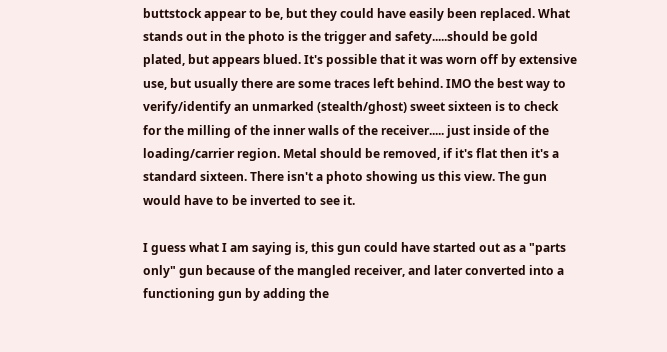buttstock appear to be, but they could have easily been replaced. What stands out in the photo is the trigger and safety.....should be gold plated, but appears blued. It's possible that it was worn off by extensive use, but usually there are some traces left behind. IMO the best way to verify/identify an unmarked (stealth/ghost) sweet sixteen is to check for the milling of the inner walls of the receiver..... just inside of the loading/carrier region. Metal should be removed, if it's flat then it's a standard sixteen. There isn't a photo showing us this view. The gun would have to be inverted to see it.

I guess what I am saying is, this gun could have started out as a "parts only" gun because of the mangled receiver, and later converted into a functioning gun by adding the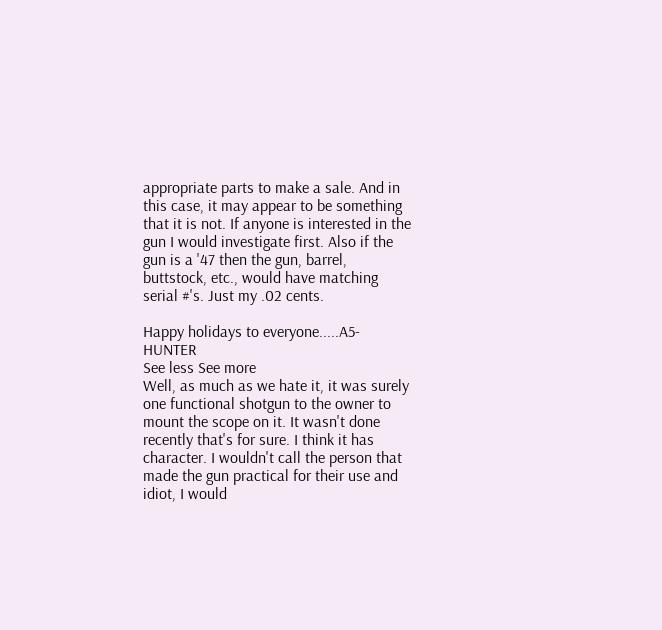appropriate parts to make a sale. And in this case, it may appear to be something that it is not. If anyone is interested in the gun I would investigate first. Also if the gun is a '47 then the gun, barrel, buttstock, etc., would have matching serial #'s. Just my .02 cents.

Happy holidays to everyone.....A5-HUNTER
See less See more
Well, as much as we hate it, it was surely one functional shotgun to the owner to mount the scope on it. It wasn't done recently that's for sure. I think it has character. I wouldn't call the person that made the gun practical for their use and idiot, I would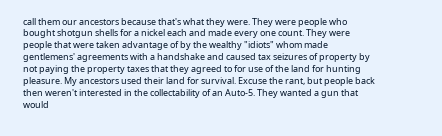call them our ancestors because that's what they were. They were people who bought shotgun shells for a nickel each and made every one count. They were people that were taken advantage of by the wealthy "idiots" whom made gentlemens' agreements with a handshake and caused tax seizures of property by not paying the property taxes that they agreed to for use of the land for hunting pleasure. My ancestors used their land for survival. Excuse the rant, but people back then weren't interested in the collectability of an Auto-5. They wanted a gun that would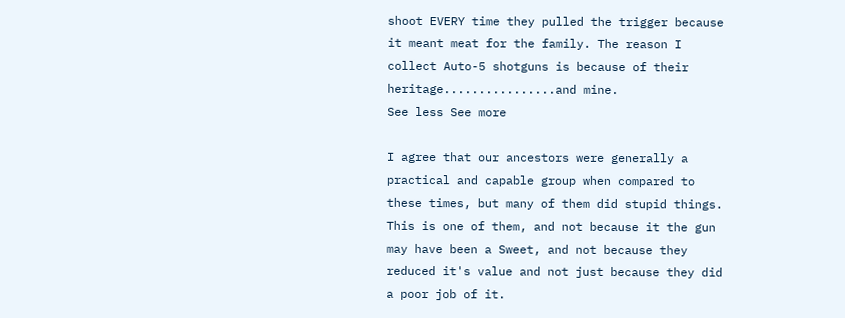shoot EVERY time they pulled the trigger because it meant meat for the family. The reason I collect Auto-5 shotguns is because of their heritage................and mine.
See less See more

I agree that our ancestors were generally a practical and capable group when compared to these times, but many of them did stupid things. This is one of them, and not because it the gun may have been a Sweet, and not because they reduced it's value and not just because they did a poor job of it.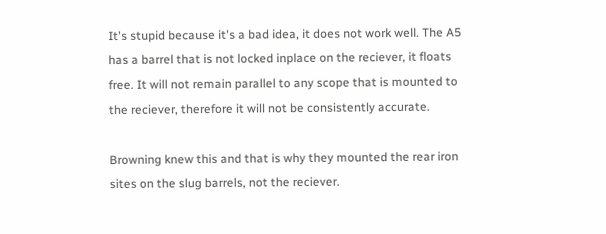It's stupid because it's a bad idea, it does not work well. The A5 has a barrel that is not locked inplace on the reciever, it floats free. It will not remain parallel to any scope that is mounted to the reciever, therefore it will not be consistently accurate.

Browning knew this and that is why they mounted the rear iron sites on the slug barrels, not the reciever.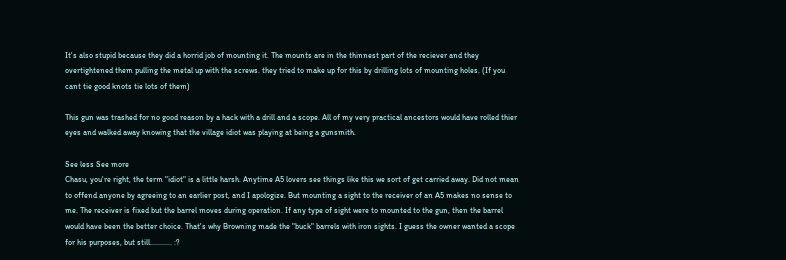It's also stupid because they did a horrid job of mounting it. The mounts are in the thinnest part of the reciever and they overtightened them pulling the metal up with the screws. they tried to make up for this by drilling lots of mounting holes. (If you cant tie good knots tie lots of them)

This gun was trashed for no good reason by a hack with a drill and a scope. All of my very practical ancestors would have rolled thier eyes and walked away knowing that the village idiot was playing at being a gunsmith.

See less See more
Chasu, you're right, the term "idiot" is a little harsh. Anytime A5 lovers see things like this we sort of get carried away. Did not mean to offend anyone by agreeing to an earlier post, and I apologize. But mounting a sight to the receiver of an A5 makes no sense to me. The receiver is fixed but the barrel moves during operation. If any type of sight were to mounted to the gun, then the barrel would have been the better choice. That's why Browning made the "buck" barrels with iron sights. I guess the owner wanted a scope for his purposes, but still........... :?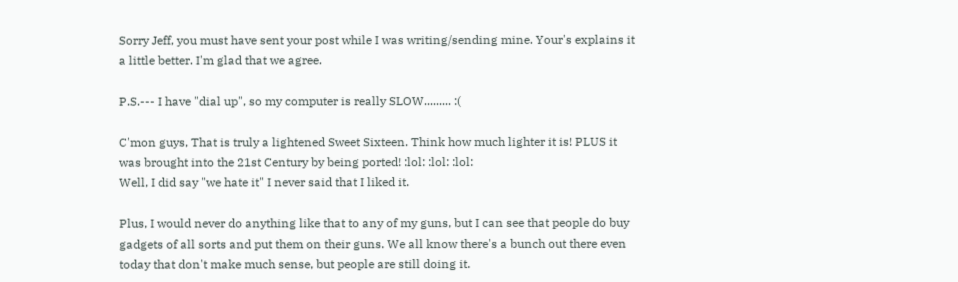Sorry Jeff, you must have sent your post while I was writing/sending mine. Your's explains it a little better. I'm glad that we agree.

P.S.--- I have "dial up", so my computer is really SLOW......... :(

C'mon guys, That is truly a lightened Sweet Sixteen. Think how much lighter it is! PLUS it was brought into the 21st Century by being ported! :lol: :lol: :lol:
Well, I did say "we hate it" I never said that I liked it.

Plus, I would never do anything like that to any of my guns, but I can see that people do buy gadgets of all sorts and put them on their guns. We all know there's a bunch out there even today that don't make much sense, but people are still doing it.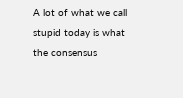A lot of what we call stupid today is what the consensus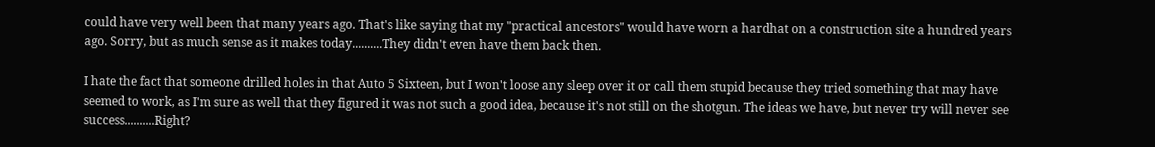could have very well been that many years ago. That's like saying that my "practical ancestors" would have worn a hardhat on a construction site a hundred years ago. Sorry, but as much sense as it makes today..........They didn't even have them back then.

I hate the fact that someone drilled holes in that Auto 5 Sixteen, but I won't loose any sleep over it or call them stupid because they tried something that may have seemed to work, as I'm sure as well that they figured it was not such a good idea, because it's not still on the shotgun. The ideas we have, but never try will never see success..........Right?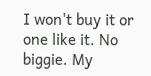I won't buy it or one like it. No biggie. My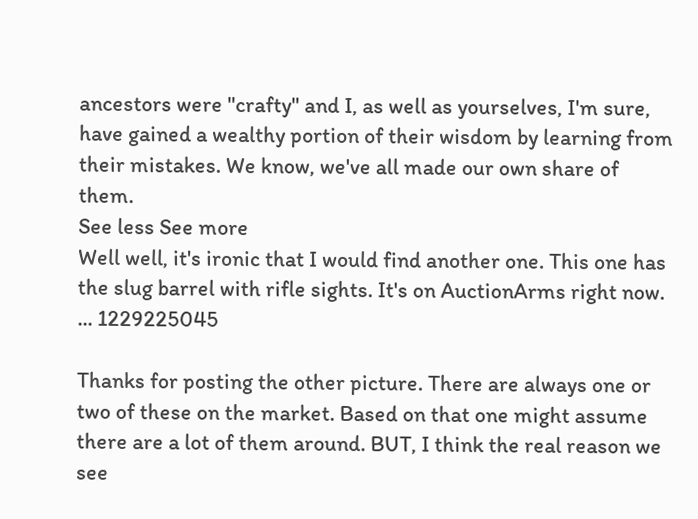ancestors were "crafty" and I, as well as yourselves, I'm sure, have gained a wealthy portion of their wisdom by learning from their mistakes. We know, we've all made our own share of them.
See less See more
Well well, it's ironic that I would find another one. This one has the slug barrel with rifle sights. It's on AuctionArms right now. ... 1229225045

Thanks for posting the other picture. There are always one or two of these on the market. Based on that one might assume there are a lot of them around. BUT, I think the real reason we see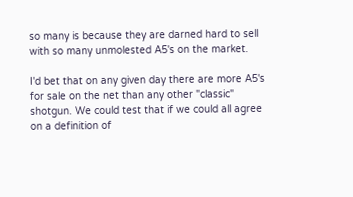so many is because they are darned hard to sell with so many unmolested A5's on the market.

I'd bet that on any given day there are more A5's for sale on the net than any other "classic" shotgun. We could test that if we could all agree on a definition of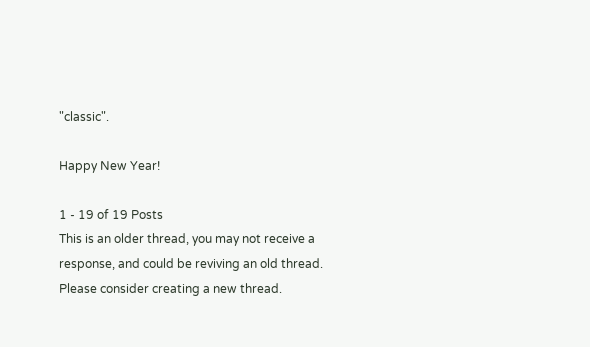"classic".

Happy New Year!

1 - 19 of 19 Posts
This is an older thread, you may not receive a response, and could be reviving an old thread. Please consider creating a new thread.